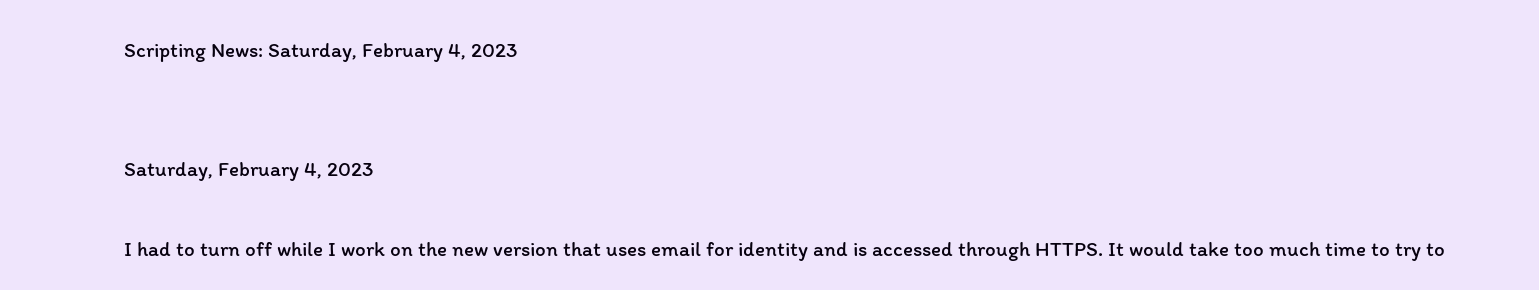Scripting News: Saturday, February 4, 2023


Saturday, February 4, 2023

I had to turn off while I work on the new version that uses email for identity and is accessed through HTTPS. It would take too much time to try to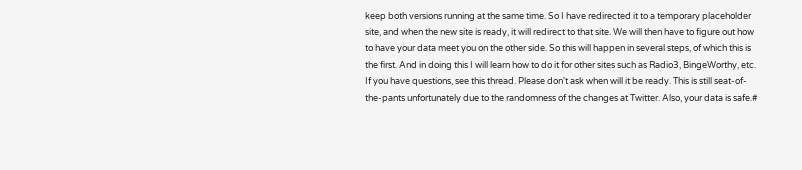keep both versions running at the same time. So I have redirected it to a temporary placeholder site, and when the new site is ready, it will redirect to that site. We will then have to figure out how to have your data meet you on the other side. So this will happen in several steps, of which this is the first. And in doing this I will learn how to do it for other sites such as Radio3, BingeWorthy, etc. If you have questions, see this thread. Please don't ask when will it be ready. This is still seat-of-the-pants unfortunately due to the randomness of the changes at Twitter. Also, your data is safe.#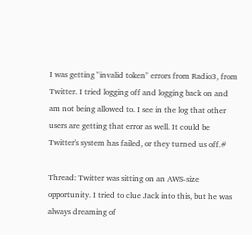I was getting "invalid token" errors from Radio3, from Twitter. I tried logging off and logging back on and am not being allowed to. I see in the log that other users are getting that error as well. It could be Twitter's system has failed, or they turned us off.#

Thread: Twitter was sitting on an AWS-size opportunity. I tried to clue Jack into this, but he was always dreaming of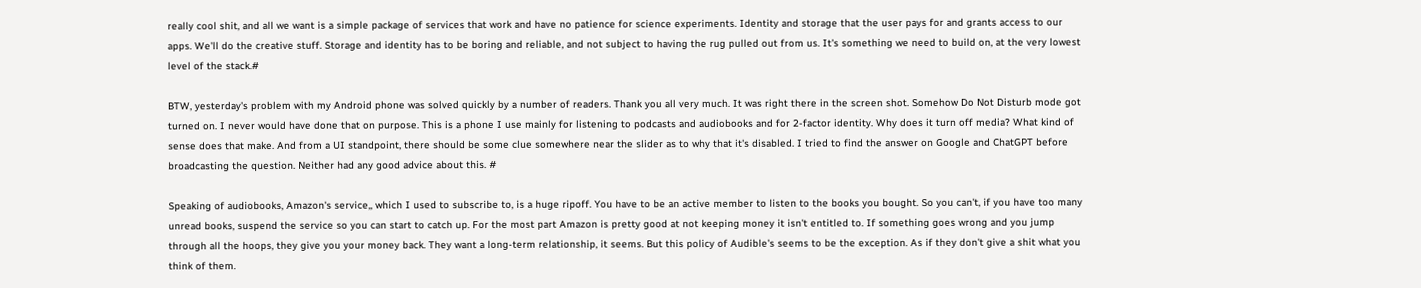really cool shit, and all we want is a simple package of services that work and have no patience for science experiments. Identity and storage that the user pays for and grants access to our apps. We'll do the creative stuff. Storage and identity has to be boring and reliable, and not subject to having the rug pulled out from us. It's something we need to build on, at the very lowest level of the stack.#

BTW, yesterday's problem with my Android phone was solved quickly by a number of readers. Thank you all very much. It was right there in the screen shot. Somehow Do Not Disturb mode got turned on. I never would have done that on purpose. This is a phone I use mainly for listening to podcasts and audiobooks and for 2-factor identity. Why does it turn off media? What kind of sense does that make. And from a UI standpoint, there should be some clue somewhere near the slider as to why that it's disabled. I tried to find the answer on Google and ChatGPT before broadcasting the question. Neither had any good advice about this. #

Speaking of audiobooks, Amazon's service,, which I used to subscribe to, is a huge ripoff. You have to be an active member to listen to the books you bought. So you can't, if you have too many unread books, suspend the service so you can start to catch up. For the most part Amazon is pretty good at not keeping money it isn't entitled to. If something goes wrong and you jump through all the hoops, they give you your money back. They want a long-term relationship, it seems. But this policy of Audible's seems to be the exception. As if they don't give a shit what you think of them.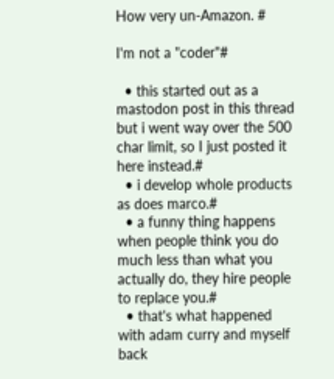How very un-Amazon. #

I'm not a "coder"#

  • this started out as a mastodon post in this thread but i went way over the 500 char limit, so I just posted it here instead.#
  • i develop whole products as does marco.#
  • a funny thing happens when people think you do much less than what you actually do, they hire people to replace you.#
  • that's what happened with adam curry and myself back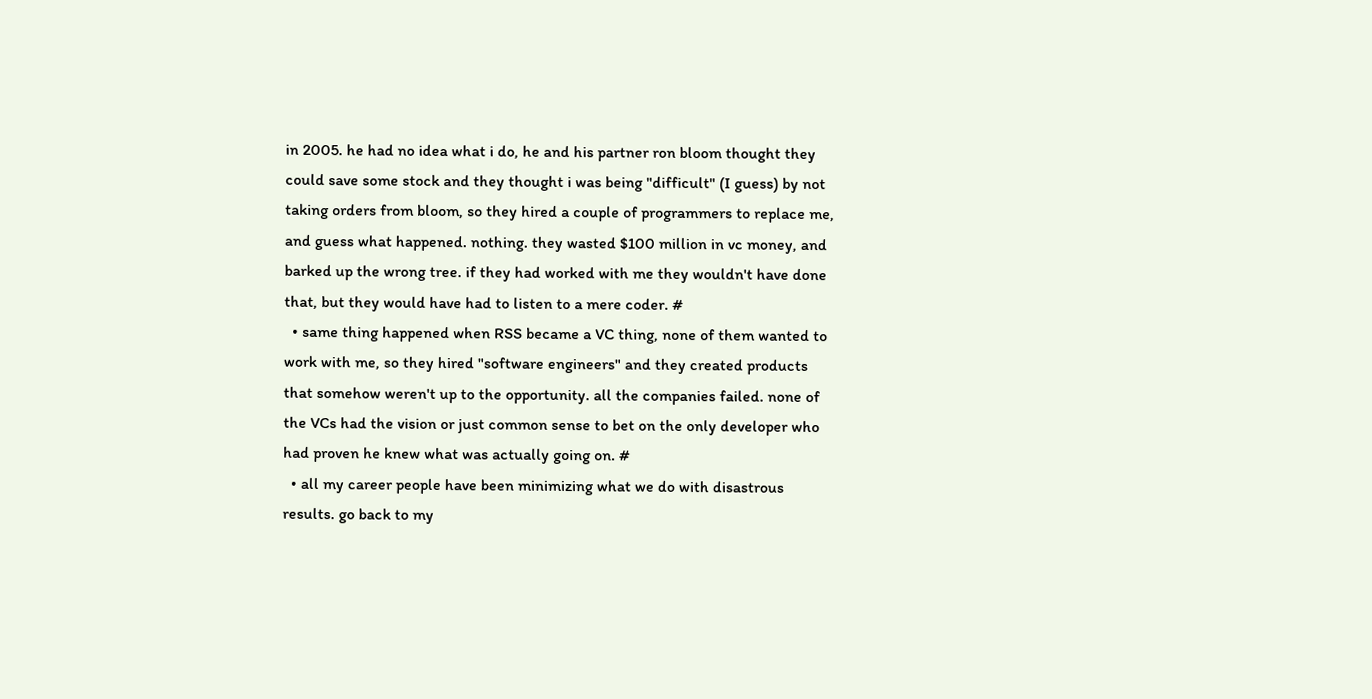in 2005. he had no idea what i do, he and his partner ron bloom thought they could save some stock and they thought i was being "difficult" (I guess) by not taking orders from bloom, so they hired a couple of programmers to replace me, and guess what happened. nothing. they wasted $100 million in vc money, and barked up the wrong tree. if they had worked with me they wouldn't have done that, but they would have had to listen to a mere coder. #
  • same thing happened when RSS became a VC thing, none of them wanted to work with me, so they hired "software engineers" and they created products that somehow weren't up to the opportunity. all the companies failed. none of the VCs had the vision or just common sense to bet on the only developer who had proven he knew what was actually going on. #
  • all my career people have been minimizing what we do with disastrous results. go back to my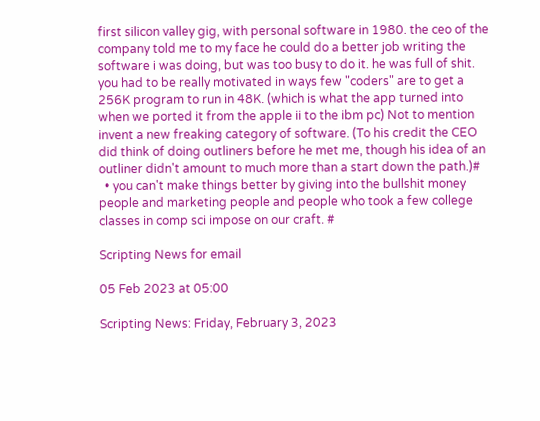first silicon valley gig, with personal software in 1980. the ceo of the company told me to my face he could do a better job writing the software i was doing, but was too busy to do it. he was full of shit. you had to be really motivated in ways few "coders" are to get a 256K program to run in 48K. (which is what the app turned into when we ported it from the apple ii to the ibm pc) Not to mention invent a new freaking category of software. (To his credit the CEO did think of doing outliners before he met me, though his idea of an outliner didn't amount to much more than a start down the path.)#
  • you can't make things better by giving into the bullshit money people and marketing people and people who took a few college classes in comp sci impose on our craft. #

Scripting News for email

05 Feb 2023 at 05:00

Scripting News: Friday, February 3, 2023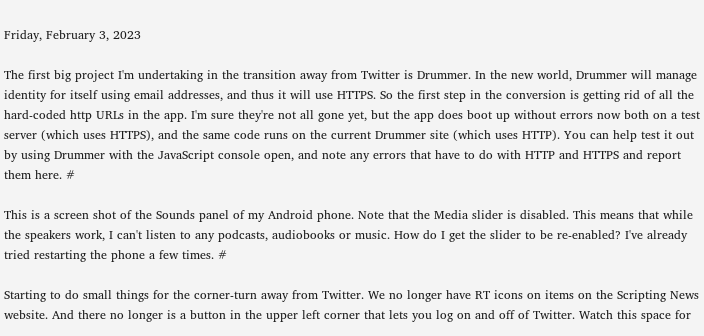Friday, February 3, 2023

The first big project I'm undertaking in the transition away from Twitter is Drummer. In the new world, Drummer will manage identity for itself using email addresses, and thus it will use HTTPS. So the first step in the conversion is getting rid of all the hard-coded http URLs in the app. I'm sure they're not all gone yet, but the app does boot up without errors now both on a test server (which uses HTTPS), and the same code runs on the current Drummer site (which uses HTTP). You can help test it out by using Drummer with the JavaScript console open, and note any errors that have to do with HTTP and HTTPS and report them here. #

This is a screen shot of the Sounds panel of my Android phone. Note that the Media slider is disabled. This means that while the speakers work, I can't listen to any podcasts, audiobooks or music. How do I get the slider to be re-enabled? I've already tried restarting the phone a few times. #

Starting to do small things for the corner-turn away from Twitter. We no longer have RT icons on items on the Scripting News website. And there no longer is a button in the upper left corner that lets you log on and off of Twitter. Watch this space for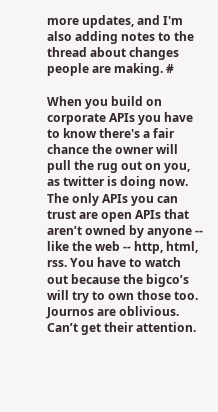more updates, and I'm also adding notes to the thread about changes people are making. #

When you build on corporate APIs you have to know there's a fair chance the owner will pull the rug out on you, as twitter is doing now. The only APIs you can trust are open APIs that aren’t owned by anyone -- like the web -- http, html, rss. You have to watch out because the bigco’s will try to own those too. Journos are oblivious. Can’t get their attention.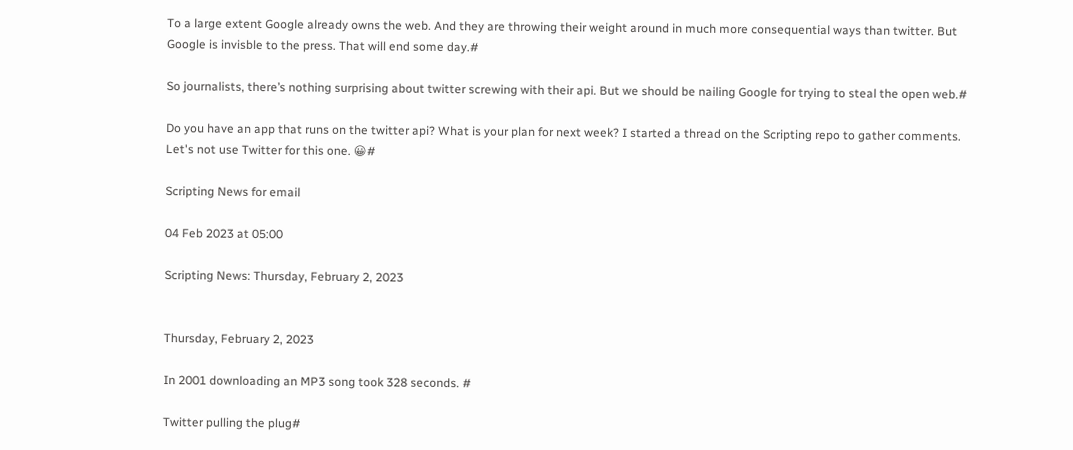To a large extent Google already owns the web. And they are throwing their weight around in much more consequential ways than twitter. But Google is invisble to the press. That will end some day.#

So journalists, there’s nothing surprising about twitter screwing with their api. But we should be nailing Google for trying to steal the open web.#

Do you have an app that runs on the twitter api? What is your plan for next week? I started a thread on the Scripting repo to gather comments. Let's not use Twitter for this one. 😀#

Scripting News for email

04 Feb 2023 at 05:00

Scripting News: Thursday, February 2, 2023


Thursday, February 2, 2023

In 2001 downloading an MP3 song took 328 seconds. #

Twitter pulling the plug#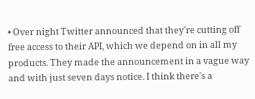• Over night Twitter announced that they're cutting off free access to their API, which we depend on in all my products. They made the announcement in a vague way and with just seven days notice. I think there's a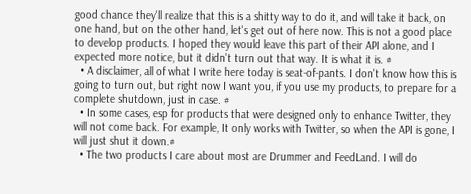good chance they'll realize that this is a shitty way to do it, and will take it back, on one hand, but on the other hand, let's get out of here now. This is not a good place to develop products. I hoped they would leave this part of their API alone, and I expected more notice, but it didn't turn out that way. It is what it is. #
  • A disclaimer, all of what I write here today is seat-of-pants. I don't know how this is going to turn out, but right now I want you, if you use my products, to prepare for a complete shutdown, just in case. #
  • In some cases, esp for products that were designed only to enhance Twitter, they will not come back. For example, It only works with Twitter, so when the API is gone, I will just shut it down.#
  • The two products I care about most are Drummer and FeedLand. I will do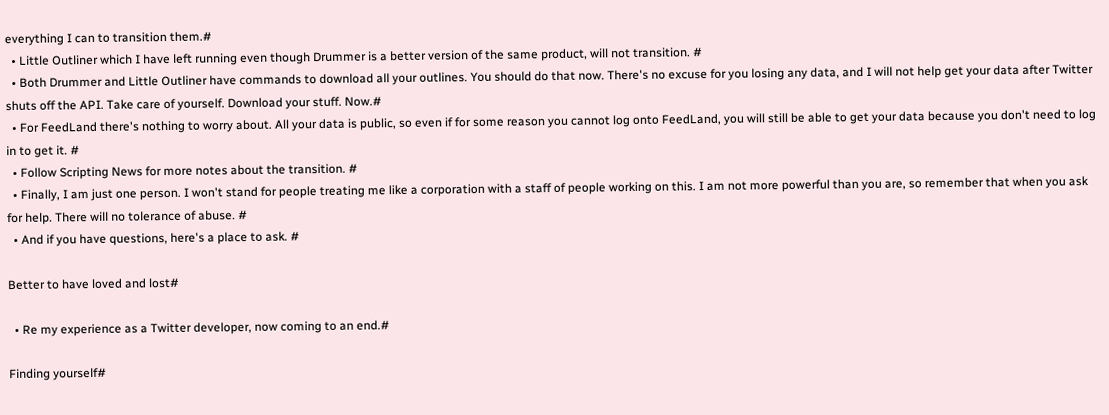everything I can to transition them.#
  • Little Outliner which I have left running even though Drummer is a better version of the same product, will not transition. #
  • Both Drummer and Little Outliner have commands to download all your outlines. You should do that now. There's no excuse for you losing any data, and I will not help get your data after Twitter shuts off the API. Take care of yourself. Download your stuff. Now.#
  • For FeedLand there's nothing to worry about. All your data is public, so even if for some reason you cannot log onto FeedLand, you will still be able to get your data because you don't need to log in to get it. #
  • Follow Scripting News for more notes about the transition. #
  • Finally, I am just one person. I won't stand for people treating me like a corporation with a staff of people working on this. I am not more powerful than you are, so remember that when you ask for help. There will no tolerance of abuse. #
  • And if you have questions, here's a place to ask. #

Better to have loved and lost#

  • Re my experience as a Twitter developer, now coming to an end.#

Finding yourself#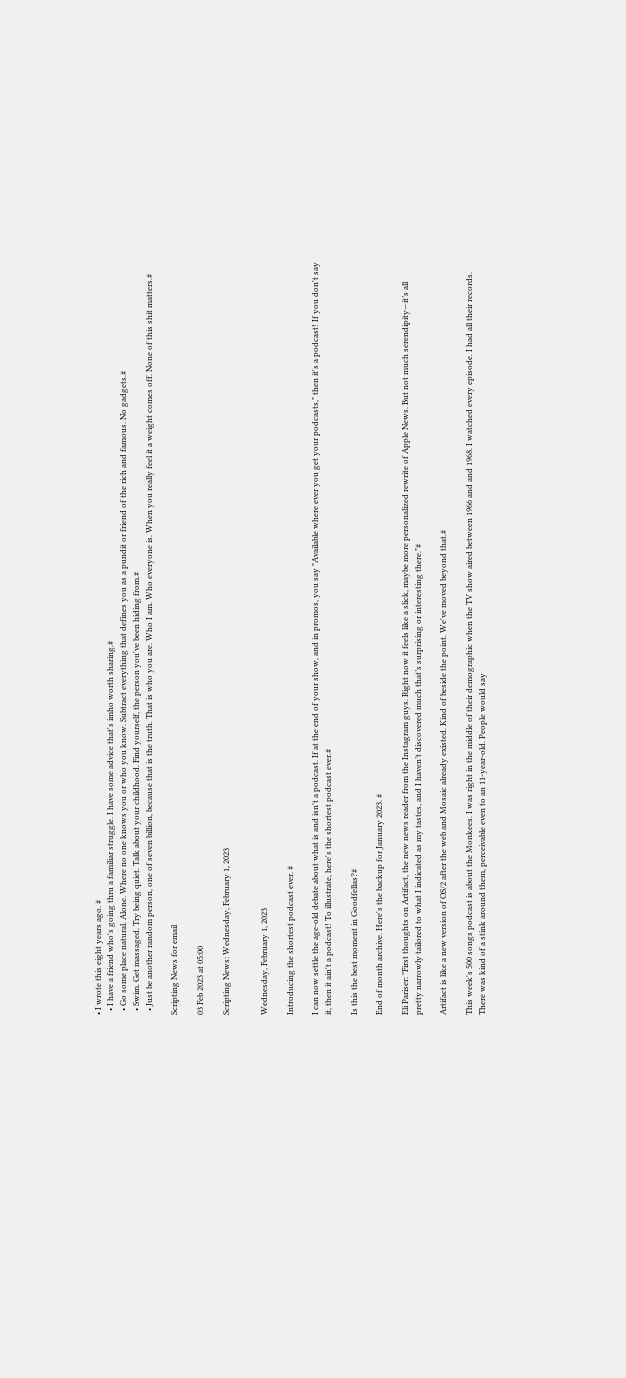• I wrote this eight years ago. #
  • I have a friend who's going thru a familiar struggle. I have some advice that's imho worth sharing.#
  • Go some place natural. Alone. Where no one knows you or who you know. Subtract everything that defines you as a pundit or friend of the rich and famous. No gadgets.#
  • Swim. Get massaged. Try being quiet. Talk about your childhood. Find yourself, the person you've been hiding from.#
  • Just be another random person, one of seven billion, because that is the truth. That is who you are. Who I am. Who everyone is. When you really feel it a weight comes off. None of this shit matters.#

Scripting News for email

03 Feb 2023 at 05:00

Scripting News: Wednesday, February 1, 2023


Wednesday, February 1, 2023

Introducing the shortest podcast ever. #

I can now settle the age-old debate about what is and isn't a podcast. If at the end of your show, and in promos, you say "Available where ever you get your podcasts," then it's a podcast! If you don't say it, then it ain't a podcast! To illustrate, here's the shortest podcast ever.#

Is this the best moment in Goodfellas?#

End of month archive. Here's the backup for January 2023. #

Eli Pariser: "First thoughts on Artifact, the new news reader from the Instagram guys. Right now it feels like a slick, maybe more personalized rewrite of Apple News. But not much serendipity—it’s all pretty narrowly tailored to what I indicated as my tastes, and I haven’t discovered much that’s surprising or interesting there."#

Artifact is like a new version of OS/2 after the web and Mosaic already existed. Kind of beside the point. We've moved beyond that.#

This week's 500 songs podcast is about the Monkees. I was right in the middle of their demographic when the TV show aired between 1966 and and 1968. I watched every episode. I had all their records. There was kind of a stink around them, perceivable even to an 11-year-old. People would say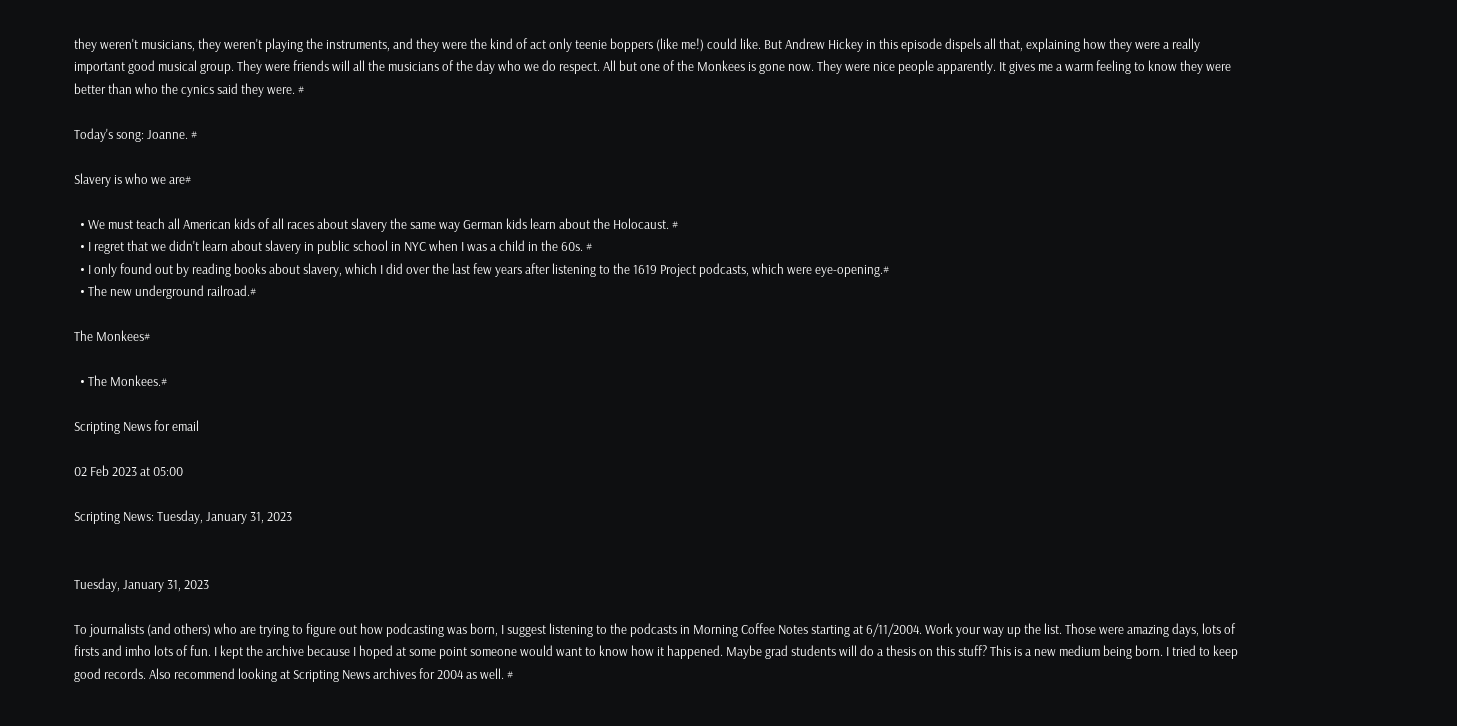they weren't musicians, they weren't playing the instruments, and they were the kind of act only teenie boppers (like me!) could like. But Andrew Hickey in this episode dispels all that, explaining how they were a really important good musical group. They were friends will all the musicians of the day who we do respect. All but one of the Monkees is gone now. They were nice people apparently. It gives me a warm feeling to know they were better than who the cynics said they were. #

Today's song: Joanne. #

Slavery is who we are#

  • We must teach all American kids of all races about slavery the same way German kids learn about the Holocaust. #
  • I regret that we didn't learn about slavery in public school in NYC when I was a child in the 60s. #
  • I only found out by reading books about slavery, which I did over the last few years after listening to the 1619 Project podcasts, which were eye-opening.#
  • The new underground railroad.#

The Monkees#

  • The Monkees.#

Scripting News for email

02 Feb 2023 at 05:00

Scripting News: Tuesday, January 31, 2023


Tuesday, January 31, 2023

To journalists (and others) who are trying to figure out how podcasting was born, I suggest listening to the podcasts in Morning Coffee Notes starting at 6/11/2004. Work your way up the list. Those were amazing days, lots of firsts and imho lots of fun. I kept the archive because I hoped at some point someone would want to know how it happened. Maybe grad students will do a thesis on this stuff? This is a new medium being born. I tried to keep good records. Also recommend looking at Scripting News archives for 2004 as well. #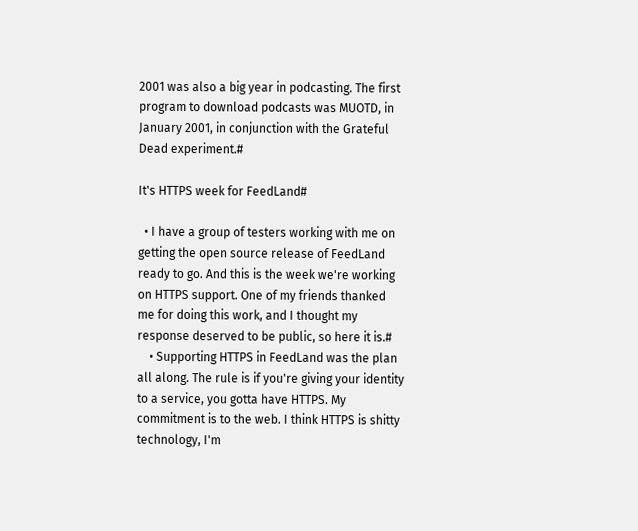2001 was also a big year in podcasting. The first program to download podcasts was MUOTD, in January 2001, in conjunction with the Grateful Dead experiment.#

It's HTTPS week for FeedLand#

  • I have a group of testers working with me on getting the open source release of FeedLand ready to go. And this is the week we're working on HTTPS support. One of my friends thanked me for doing this work, and I thought my response deserved to be public, so here it is.#
    • Supporting HTTPS in FeedLand was the plan all along. The rule is if you're giving your identity to a service, you gotta have HTTPS. My commitment is to the web. I think HTTPS is shitty technology, I'm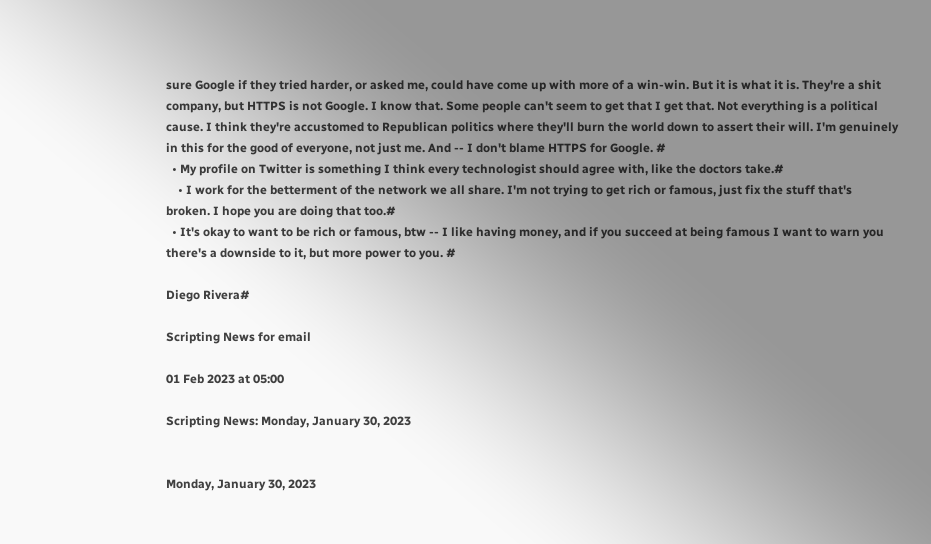sure Google if they tried harder, or asked me, could have come up with more of a win-win. But it is what it is. They're a shit company, but HTTPS is not Google. I know that. Some people can't seem to get that I get that. Not everything is a political cause. I think they're accustomed to Republican politics where they'll burn the world down to assert their will. I'm genuinely in this for the good of everyone, not just me. And -- I don't blame HTTPS for Google. #
  • My profile on Twitter is something I think every technologist should agree with, like the doctors take.#
    • I work for the betterment of the network we all share. I'm not trying to get rich or famous, just fix the stuff that's broken. I hope you are doing that too.#
  • It's okay to want to be rich or famous, btw -- I like having money, and if you succeed at being famous I want to warn you there's a downside to it, but more power to you. #

Diego Rivera#

Scripting News for email

01 Feb 2023 at 05:00

Scripting News: Monday, January 30, 2023


Monday, January 30, 2023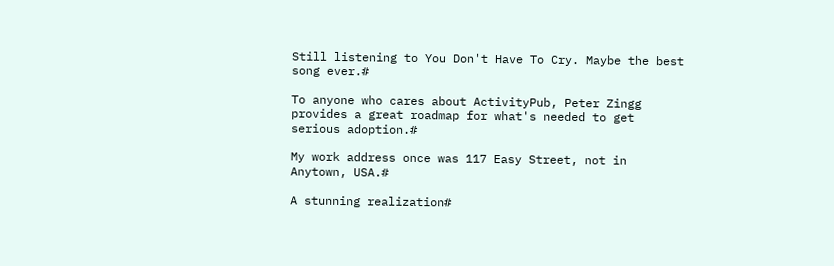Still listening to You Don't Have To Cry. Maybe the best song ever.#

To anyone who cares about ActivityPub, Peter Zingg provides a great roadmap for what's needed to get serious adoption.#

My work address once was 117 Easy Street, not in Anytown, USA.#

A stunning realization#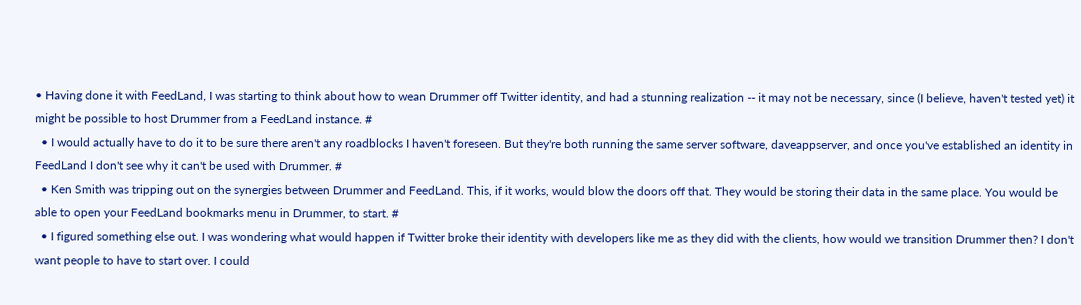• Having done it with FeedLand, I was starting to think about how to wean Drummer off Twitter identity, and had a stunning realization -- it may not be necessary, since (I believe, haven't tested yet) it might be possible to host Drummer from a FeedLand instance. #
  • I would actually have to do it to be sure there aren't any roadblocks I haven't foreseen. But they're both running the same server software, daveappserver, and once you've established an identity in FeedLand I don't see why it can't be used with Drummer. #
  • Ken Smith was tripping out on the synergies between Drummer and FeedLand. This, if it works, would blow the doors off that. They would be storing their data in the same place. You would be able to open your FeedLand bookmarks menu in Drummer, to start. #
  • I figured something else out. I was wondering what would happen if Twitter broke their identity with developers like me as they did with the clients, how would we transition Drummer then? I don't want people to have to start over. I could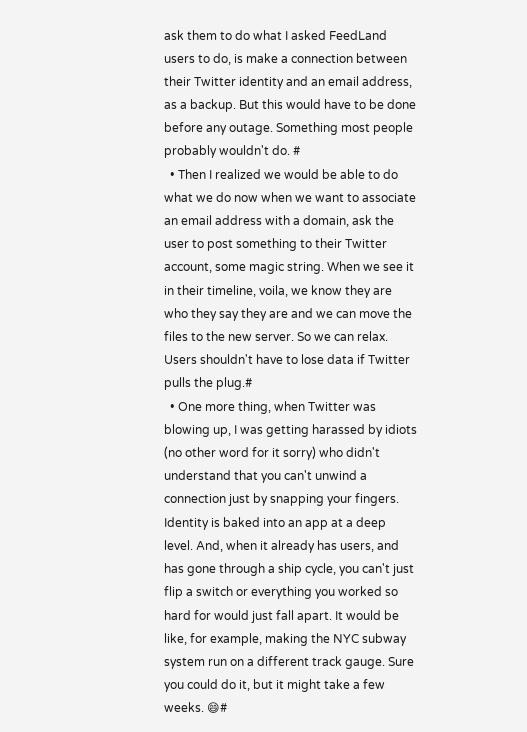ask them to do what I asked FeedLand users to do, is make a connection between their Twitter identity and an email address, as a backup. But this would have to be done before any outage. Something most people probably wouldn't do. #
  • Then I realized we would be able to do what we do now when we want to associate an email address with a domain, ask the user to post something to their Twitter account, some magic string. When we see it in their timeline, voila, we know they are who they say they are and we can move the files to the new server. So we can relax. Users shouldn't have to lose data if Twitter pulls the plug.#
  • One more thing, when Twitter was blowing up, I was getting harassed by idiots (no other word for it sorry) who didn't understand that you can't unwind a connection just by snapping your fingers. Identity is baked into an app at a deep level. And, when it already has users, and has gone through a ship cycle, you can't just flip a switch or everything you worked so hard for would just fall apart. It would be like, for example, making the NYC subway system run on a different track gauge. Sure you could do it, but it might take a few weeks. 😄#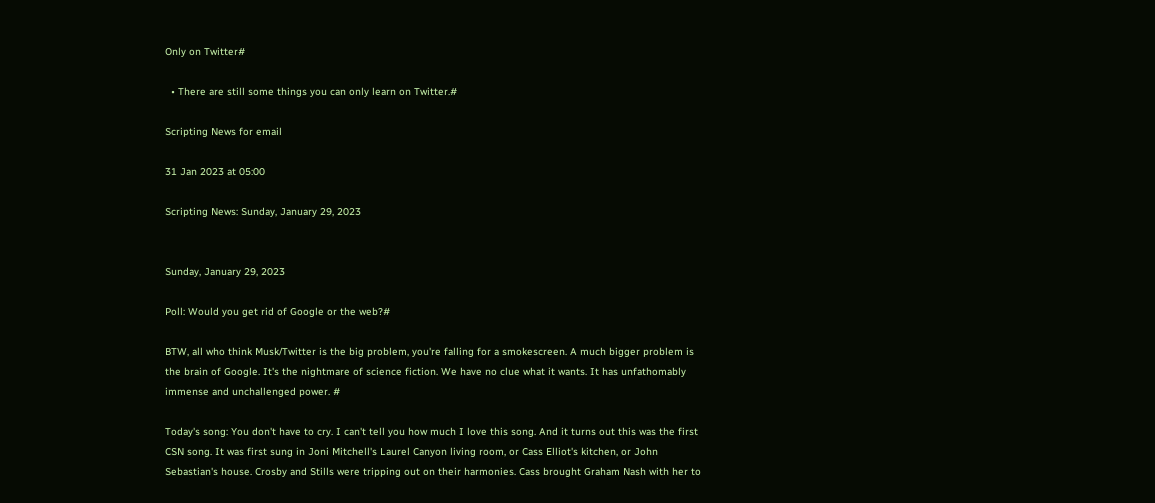Only on Twitter#

  • There are still some things you can only learn on Twitter.#

Scripting News for email

31 Jan 2023 at 05:00

Scripting News: Sunday, January 29, 2023


Sunday, January 29, 2023

Poll: Would you get rid of Google or the web?#

BTW, all who think Musk/Twitter is the big problem, you're falling for a smokescreen. A much bigger problem is the brain of Google. It's the nightmare of science fiction. We have no clue what it wants. It has unfathomably immense and unchallenged power. #

Today's song: You don't have to cry. I can't tell you how much I love this song. And it turns out this was the first CSN song. It was first sung in Joni Mitchell's Laurel Canyon living room, or Cass Elliot's kitchen, or John Sebastian's house. Crosby and Stills were tripping out on their harmonies. Cass brought Graham Nash with her to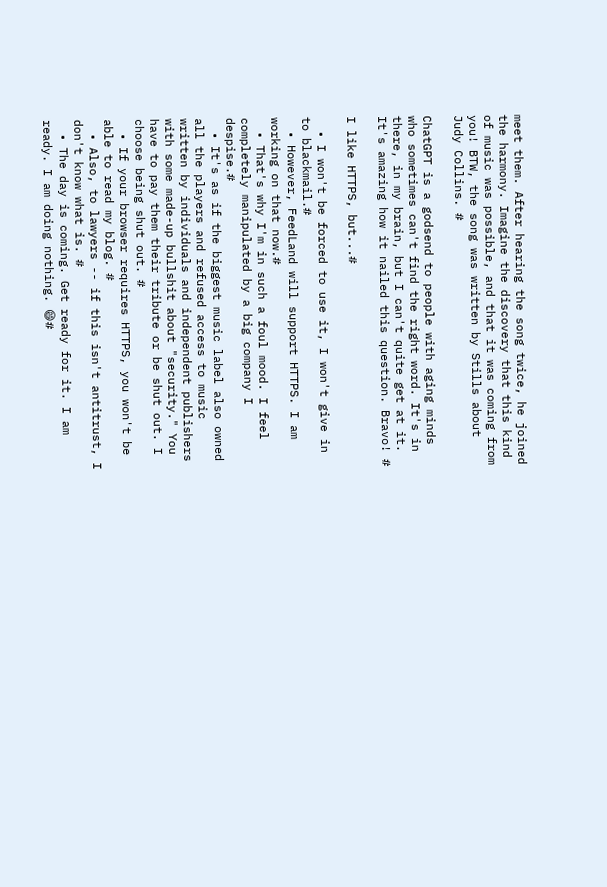meet them. After hearing the song twice, he joined the harmony. Imagine the discovery that this kind of music was possible, and that it was coming from you! BTW, the song was written by Stills about Judy Collins. #

ChatGPT is a godsend to people with aging minds who sometimes can't find the right word. It's in there, in my brain, but I can't quite get at it. It's amazing how it nailed this question. Bravo! #

I like HTTPS, but...#

  • I won't be forced to use it, I won't give in to blackmail.#
  • However, FeedLand will support HTTPS. I am working on that now.#
  • That's why I'm in such a foul mood. I feel completely manipulated by a big company I despise.#
  • It's as if the biggest music label also owned all the players and refused access to music written by individuals and independent publishers with some made-up bullshit about "security." You have to pay them their tribute or be shut out. I choose being shut out. #
  • If your browser requires HTTPS, you won't be able to read my blog. #
  • Also, to lawyers -- if this isn't antitrust, I don't know what is. #
  • The day is coming. Get ready for it. I am ready. I am doing nothing. 😄#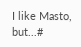I like Masto, but...#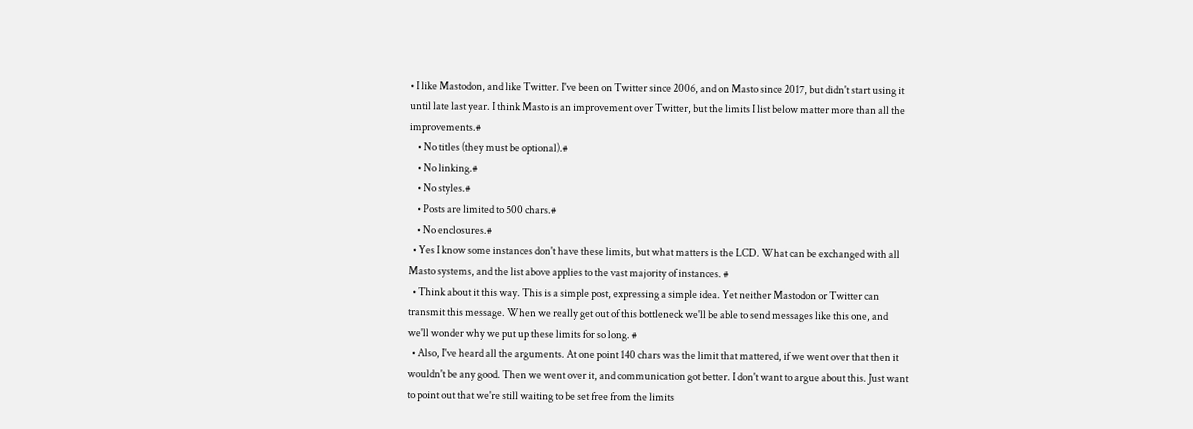• I like Mastodon, and like Twitter. I've been on Twitter since 2006, and on Masto since 2017, but didn't start using it until late last year. I think Masto is an improvement over Twitter, but the limits I list below matter more than all the improvements.#
    • No titles (they must be optional).#
    • No linking.#
    • No styles.#
    • Posts are limited to 500 chars.#
    • No enclosures.#
  • Yes I know some instances don't have these limits, but what matters is the LCD. What can be exchanged with all Masto systems, and the list above applies to the vast majority of instances. #
  • Think about it this way. This is a simple post, expressing a simple idea. Yet neither Mastodon or Twitter can transmit this message. When we really get out of this bottleneck we'll be able to send messages like this one, and we'll wonder why we put up these limits for so long. #
  • Also, I've heard all the arguments. At one point 140 chars was the limit that mattered, if we went over that then it wouldn't be any good. Then we went over it, and communication got better. I don't want to argue about this. Just want to point out that we're still waiting to be set free from the limits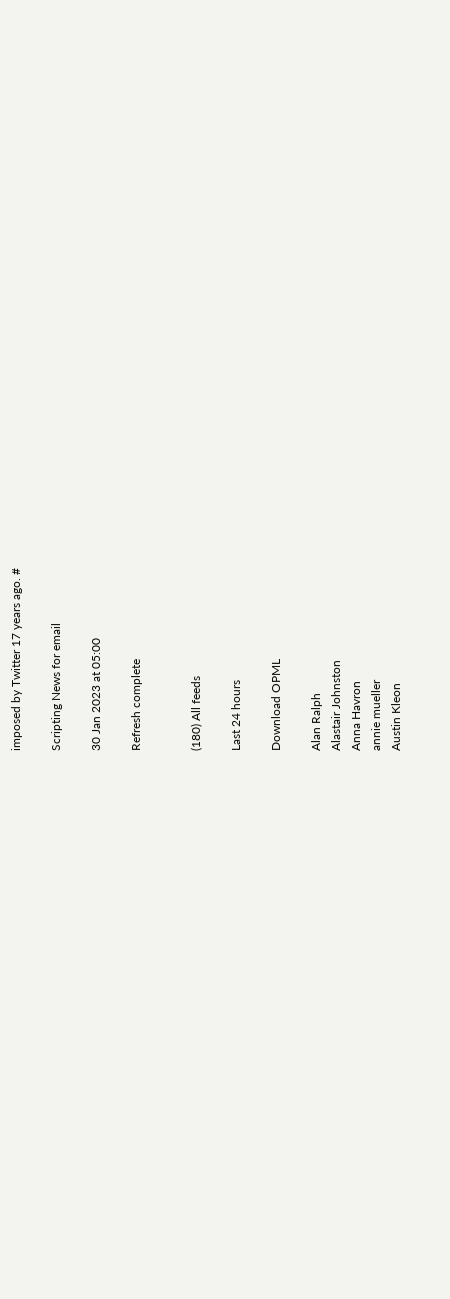imposed by Twitter 17 years ago. #

Scripting News for email

30 Jan 2023 at 05:00

Refresh complete


(180) All feeds

Last 24 hours

Download OPML

Alan Ralph
Alastair Johnston
Anna Havron
annie mueller
Austin Kleon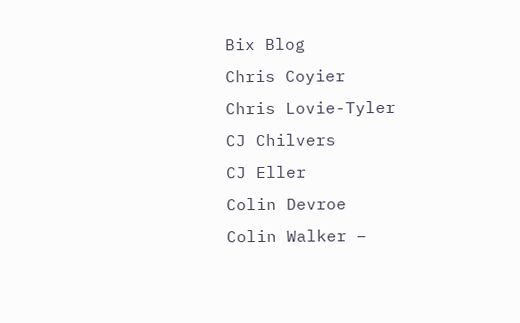Bix Blog
Chris Coyier
Chris Lovie-Tyler
CJ Chilvers
CJ Eller
Colin Devroe
Colin Walker –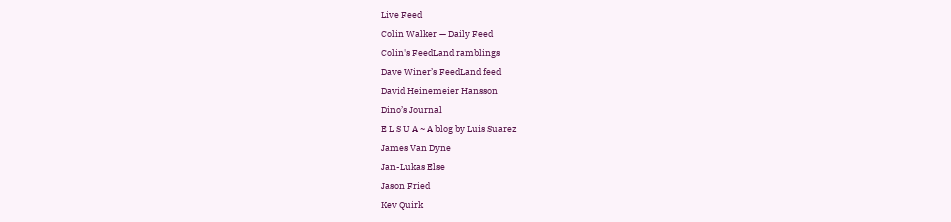Live Feed
Colin Walker — Daily Feed
Colin's FeedLand ramblings
Dave Winer’s FeedLand feed
David Heinemeier Hansson
Dino’s Journal
E L S U A ~ A blog by Luis Suarez
James Van Dyne
Jan-Lukas Else
Jason Fried
Kev Quirk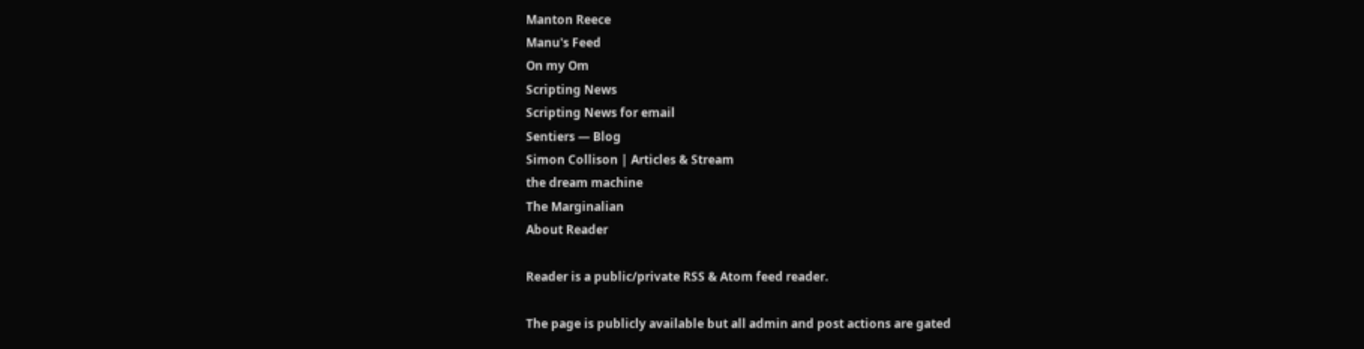Manton Reece
Manu's Feed
On my Om
Scripting News
Scripting News for email
Sentiers — Blog
Simon Collison | Articles & Stream
the dream machine
The Marginalian
About Reader

Reader is a public/private RSS & Atom feed reader.

The page is publicly available but all admin and post actions are gated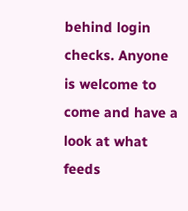behind login checks. Anyone is welcome to come and have a look at what feeds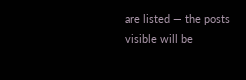are listed — the posts visible will be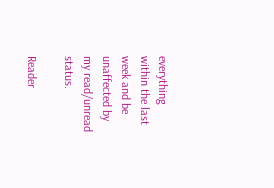everything within the last week and be unaffected by my read/unread status.

Reader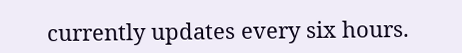currently updates every six hours.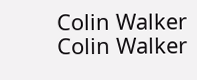Colin Walker Colin Walker